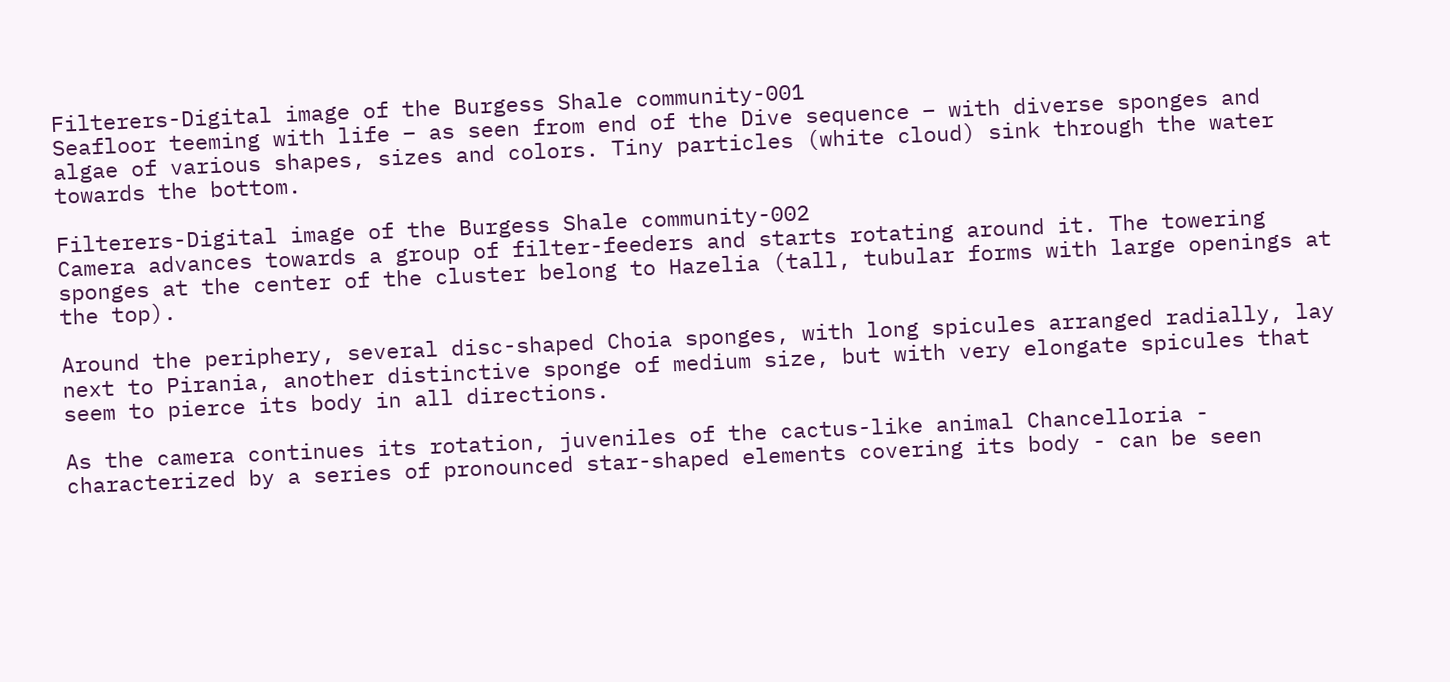Filterers-Digital image of the Burgess Shale community-001
Seafloor teeming with life – as seen from end of the Dive sequence – with diverse sponges and algae of various shapes, sizes and colors. Tiny particles (white cloud) sink through the water towards the bottom.

Filterers-Digital image of the Burgess Shale community-002
Camera advances towards a group of filter-feeders and starts rotating around it. The towering sponges at the center of the cluster belong to Hazelia (tall, tubular forms with large openings at the top).

Around the periphery, several disc-shaped Choia sponges, with long spicules arranged radially, lay next to Pirania, another distinctive sponge of medium size, but with very elongate spicules that seem to pierce its body in all directions.

As the camera continues its rotation, juveniles of the cactus-like animal Chancelloria - characterized by a series of pronounced star-shaped elements covering its body - can be seen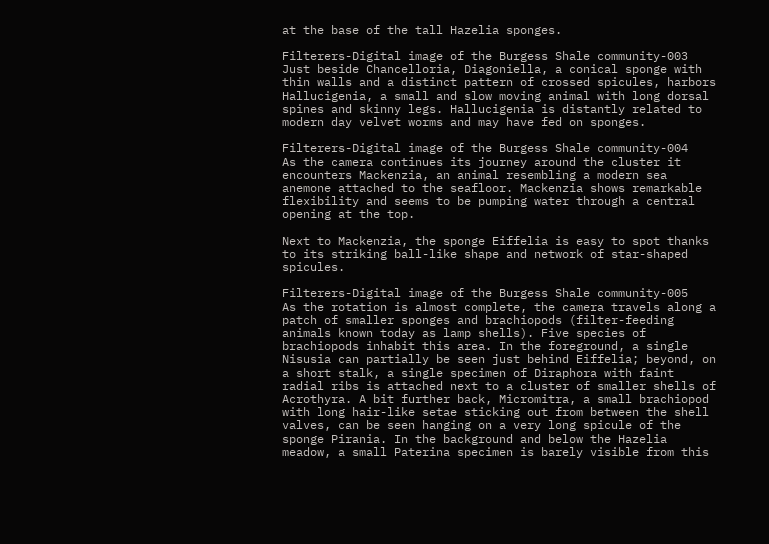at the base of the tall Hazelia sponges.

Filterers-Digital image of the Burgess Shale community-003
Just beside Chancelloria, Diagoniella, a conical sponge with thin walls and a distinct pattern of crossed spicules, harbors Hallucigenia, a small and slow moving animal with long dorsal spines and skinny legs. Hallucigenia is distantly related to modern day velvet worms and may have fed on sponges.

Filterers-Digital image of the Burgess Shale community-004
As the camera continues its journey around the cluster it encounters Mackenzia, an animal resembling a modern sea anemone attached to the seafloor. Mackenzia shows remarkable flexibility and seems to be pumping water through a central opening at the top.

Next to Mackenzia, the sponge Eiffelia is easy to spot thanks to its striking ball-like shape and network of star-shaped spicules.

Filterers-Digital image of the Burgess Shale community-005
As the rotation is almost complete, the camera travels along a patch of smaller sponges and brachiopods (filter-feeding animals known today as lamp shells). Five species of brachiopods inhabit this area. In the foreground, a single Nisusia can partially be seen just behind Eiffelia; beyond, on a short stalk, a single specimen of Diraphora with faint radial ribs is attached next to a cluster of smaller shells of Acrothyra. A bit further back, Micromitra, a small brachiopod with long hair-like setae sticking out from between the shell valves, can be seen hanging on a very long spicule of the sponge Pirania. In the background and below the Hazelia meadow, a small Paterina specimen is barely visible from this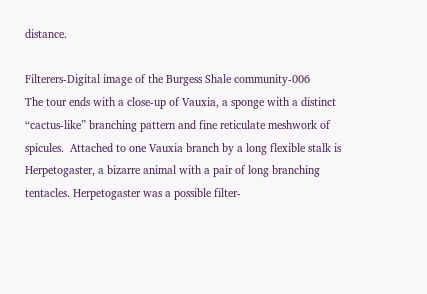distance.

Filterers-Digital image of the Burgess Shale community-006
The tour ends with a close-up of Vauxia, a sponge with a distinct “cactus-like” branching pattern and fine reticulate meshwork of spicules.  Attached to one Vauxia branch by a long flexible stalk is Herpetogaster, a bizarre animal with a pair of long branching tentacles. Herpetogaster was a possible filter-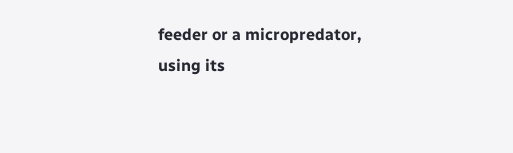feeder or a micropredator, using its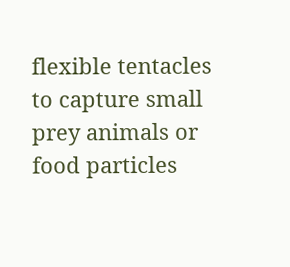flexible tentacles to capture small prey animals or food particles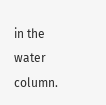in the water column.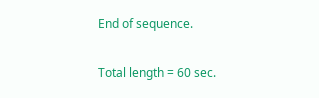End of sequence.

Total length = 60 sec.